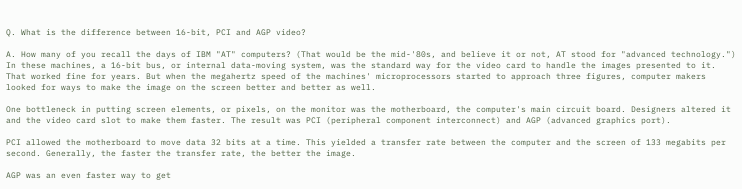Q. What is the difference between 16-bit, PCI and AGP video?

A. How many of you recall the days of IBM "AT" computers? (That would be the mid-'80s, and believe it or not, AT stood for "advanced technology.") In these machines, a 16-bit bus, or internal data-moving system, was the standard way for the video card to handle the images presented to it. That worked fine for years. But when the megahertz speed of the machines' microprocessors started to approach three figures, computer makers looked for ways to make the image on the screen better and better as well.

One bottleneck in putting screen elements, or pixels, on the monitor was the motherboard, the computer's main circuit board. Designers altered it and the video card slot to make them faster. The result was PCI (peripheral component interconnect) and AGP (advanced graphics port).

PCI allowed the motherboard to move data 32 bits at a time. This yielded a transfer rate between the computer and the screen of 133 megabits per second. Generally, the faster the transfer rate, the better the image.

AGP was an even faster way to get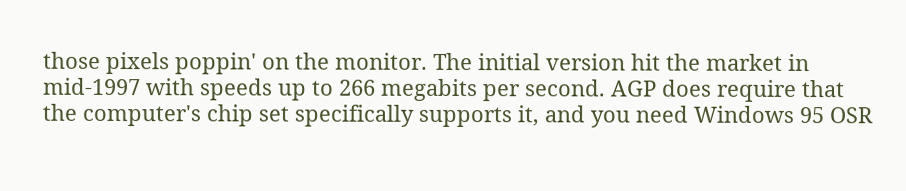those pixels poppin' on the monitor. The initial version hit the market in mid-1997 with speeds up to 266 megabits per second. AGP does require that the computer's chip set specifically supports it, and you need Windows 95 OSR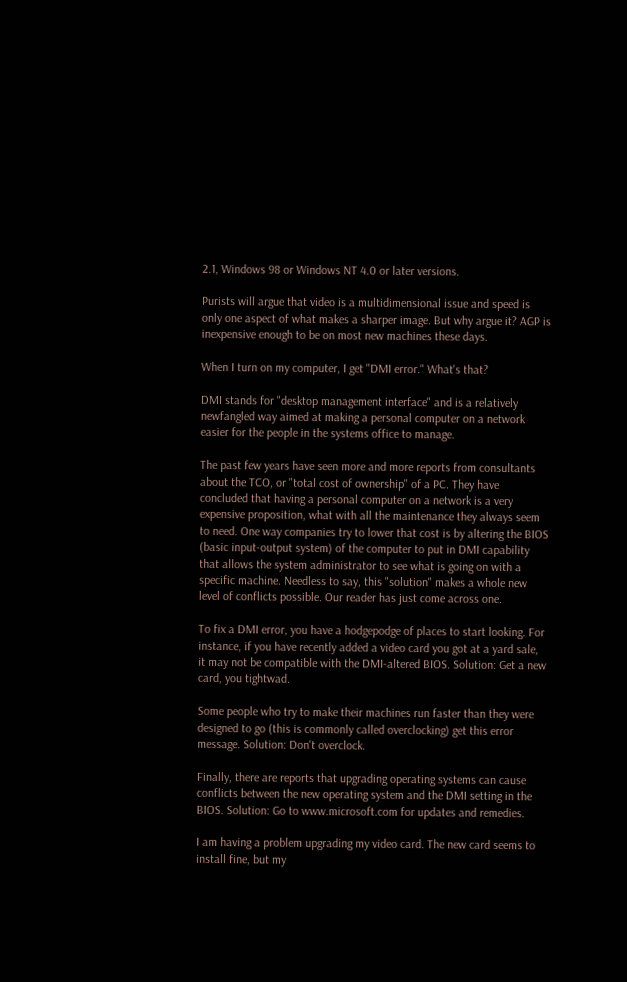2.1, Windows 98 or Windows NT 4.0 or later versions.

Purists will argue that video is a multidimensional issue and speed is only one aspect of what makes a sharper image. But why argue it? AGP is inexpensive enough to be on most new machines these days.

When I turn on my computer, I get "DMI error." What's that?

DMI stands for "desktop management interface" and is a relatively newfangled way aimed at making a personal computer on a network easier for the people in the systems office to manage.

The past few years have seen more and more reports from consultants about the TCO, or "total cost of ownership" of a PC. They have concluded that having a personal computer on a network is a very expensive proposition, what with all the maintenance they always seem to need. One way companies try to lower that cost is by altering the BIOS (basic input-output system) of the computer to put in DMI capability that allows the system administrator to see what is going on with a specific machine. Needless to say, this "solution" makes a whole new level of conflicts possible. Our reader has just come across one.

To fix a DMI error, you have a hodgepodge of places to start looking. For instance, if you have recently added a video card you got at a yard sale, it may not be compatible with the DMI-altered BIOS. Solution: Get a new card, you tightwad.

Some people who try to make their machines run faster than they were designed to go (this is commonly called overclocking) get this error message. Solution: Don't overclock.

Finally, there are reports that upgrading operating systems can cause conflicts between the new operating system and the DMI setting in the BIOS. Solution: Go to www.microsoft.com for updates and remedies.

I am having a problem upgrading my video card. The new card seems to install fine, but my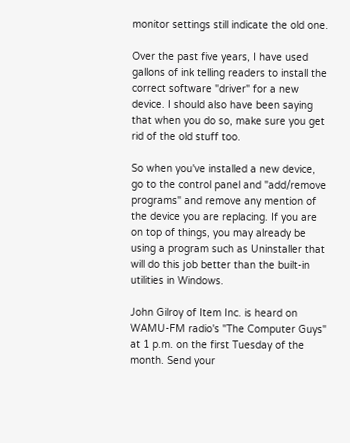monitor settings still indicate the old one.

Over the past five years, I have used gallons of ink telling readers to install the correct software "driver" for a new device. I should also have been saying that when you do so, make sure you get rid of the old stuff too.

So when you've installed a new device, go to the control panel and "add/remove programs" and remove any mention of the device you are replacing. If you are on top of things, you may already be using a program such as Uninstaller that will do this job better than the built-in utilities in Windows.

John Gilroy of Item Inc. is heard on WAMU-FM radio's "The Computer Guys" at 1 p.m. on the first Tuesday of the month. Send your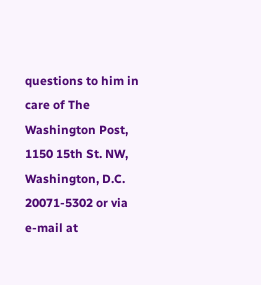questions to him in care of The Washington Post, 1150 15th St. NW, Washington, D.C. 20071-5302 or via e-mail at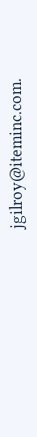jgilroy@iteminc.com.